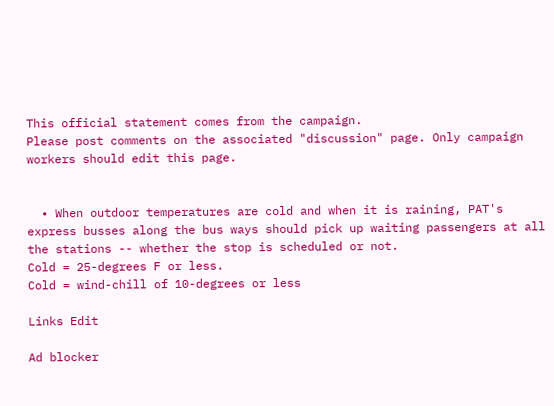This official statement comes from the campaign.
Please post comments on the associated "discussion" page. Only campaign workers should edit this page.


  • When outdoor temperatures are cold and when it is raining, PAT's express busses along the bus ways should pick up waiting passengers at all the stations -- whether the stop is scheduled or not.
Cold = 25-degrees F or less.
Cold = wind-chill of 10-degrees or less

Links Edit

Ad blocker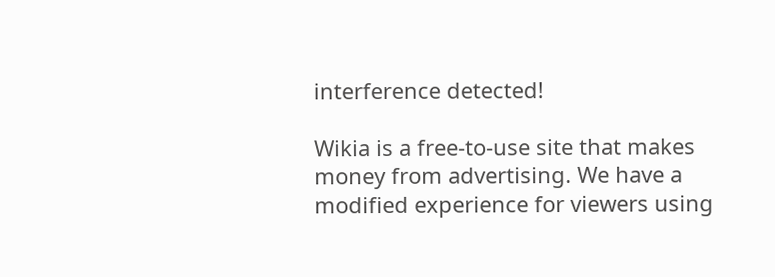interference detected!

Wikia is a free-to-use site that makes money from advertising. We have a modified experience for viewers using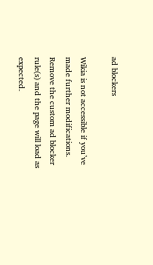ad blockers

Wikia is not accessible if you’ve made further modifications. Remove the custom ad blocker rule(s) and the page will load as expected.